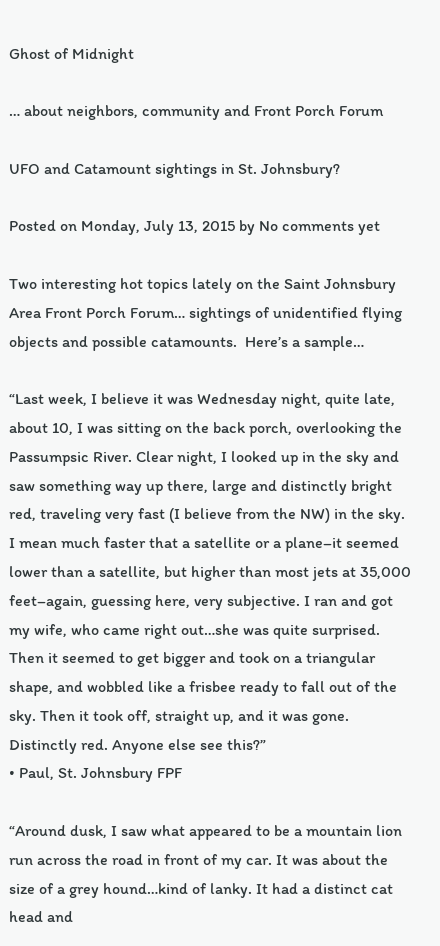Ghost of Midnight

… about neighbors, community and Front Porch Forum

UFO and Catamount sightings in St. Johnsbury?

Posted on Monday, July 13, 2015 by No comments yet

Two interesting hot topics lately on the Saint Johnsbury Area Front Porch Forum… sightings of unidentified flying objects and possible catamounts.  Here’s a sample…

“Last week, I believe it was Wednesday night, quite late, about 10, I was sitting on the back porch, overlooking the Passumpsic River. Clear night, I looked up in the sky and saw something way up there, large and distinctly bright red, traveling very fast (I believe from the NW) in the sky. I mean much faster that a satellite or a plane–it seemed lower than a satellite, but higher than most jets at 35,000 feet–again, guessing here, very subjective. I ran and got my wife, who came right out…she was quite surprised. Then it seemed to get bigger and took on a triangular shape, and wobbled like a frisbee ready to fall out of the sky. Then it took off, straight up, and it was gone. Distinctly red. Anyone else see this?”
• Paul, St. Johnsbury FPF

“Around dusk, I saw what appeared to be a mountain lion run across the road in front of my car. It was about the size of a grey hound…kind of lanky. It had a distinct cat head and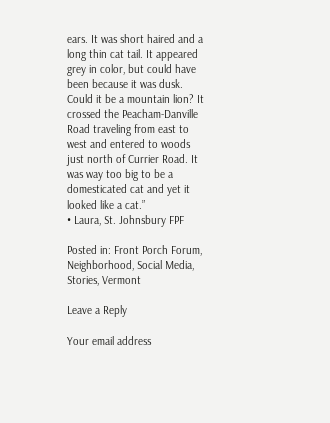ears. It was short haired and a long thin cat tail. It appeared grey in color, but could have been because it was dusk. Could it be a mountain lion? It crossed the Peacham-Danville Road traveling from east to west and entered to woods just north of Currier Road. It was way too big to be a domesticated cat and yet it looked like a cat.”
• Laura, St. Johnsbury FPF

Posted in: Front Porch Forum, Neighborhood, Social Media, Stories, Vermont

Leave a Reply

Your email address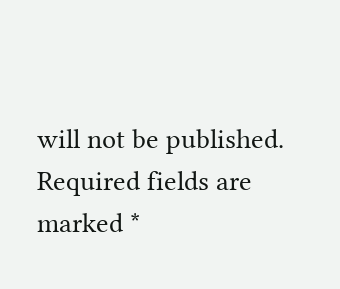will not be published. Required fields are marked *